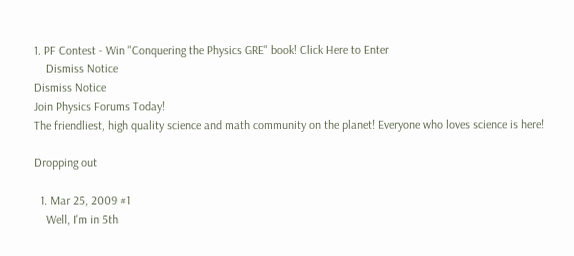1. PF Contest - Win "Conquering the Physics GRE" book! Click Here to Enter
    Dismiss Notice
Dismiss Notice
Join Physics Forums Today!
The friendliest, high quality science and math community on the planet! Everyone who loves science is here!

Dropping out

  1. Mar 25, 2009 #1
    Well, I'm in 5th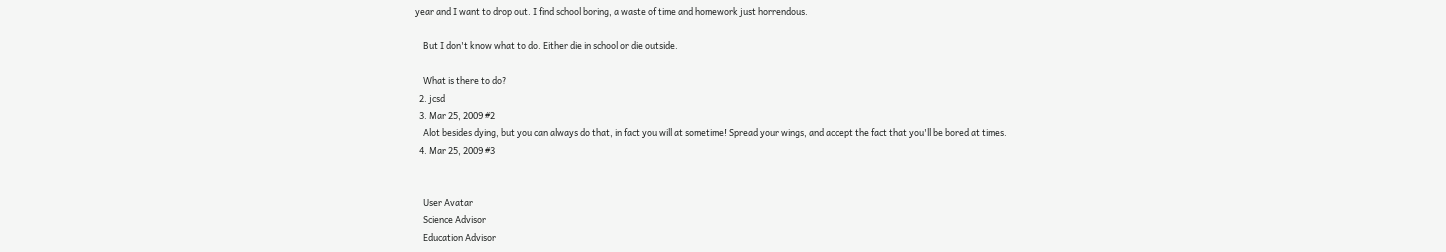year and I want to drop out. I find school boring, a waste of time and homework just horrendous.

    But I don't know what to do. Either die in school or die outside.

    What is there to do?
  2. jcsd
  3. Mar 25, 2009 #2
    Alot besides dying, but you can always do that, in fact you will at sometime! Spread your wings, and accept the fact that you'll be bored at times.
  4. Mar 25, 2009 #3


    User Avatar
    Science Advisor
    Education Advisor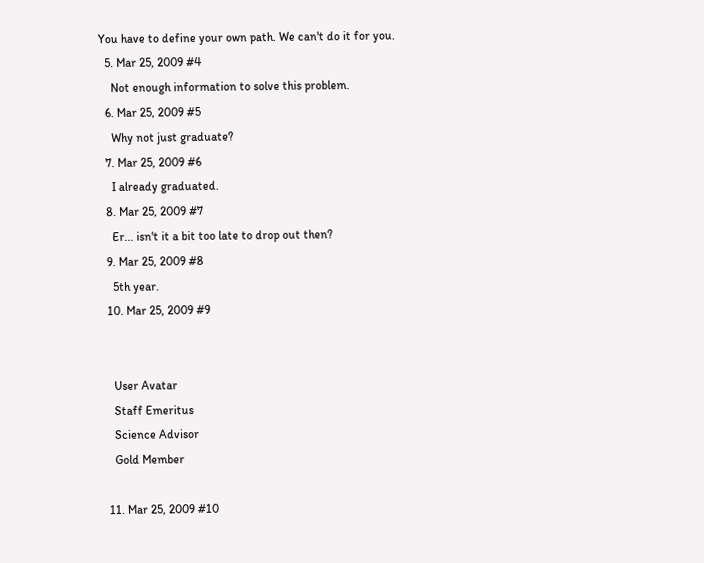You have to define your own path. We can't do it for you.
  5. Mar 25, 2009 #4
    Not enough information to solve this problem.
  6. Mar 25, 2009 #5
    Why not just graduate?
  7. Mar 25, 2009 #6
    I already graduated.
  8. Mar 25, 2009 #7
    Er... isn't it a bit too late to drop out then?
  9. Mar 25, 2009 #8
    5th year.
  10. Mar 25, 2009 #9


    User Avatar
    Staff Emeritus
    Science Advisor
    Gold Member

  11. Mar 25, 2009 #10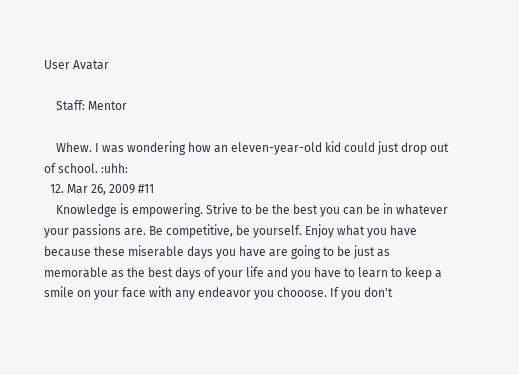User Avatar

    Staff: Mentor

    Whew. I was wondering how an eleven-year-old kid could just drop out of school. :uhh:
  12. Mar 26, 2009 #11
    Knowledge is empowering. Strive to be the best you can be in whatever your passions are. Be competitive, be yourself. Enjoy what you have because these miserable days you have are going to be just as memorable as the best days of your life and you have to learn to keep a smile on your face with any endeavor you chooose. If you don't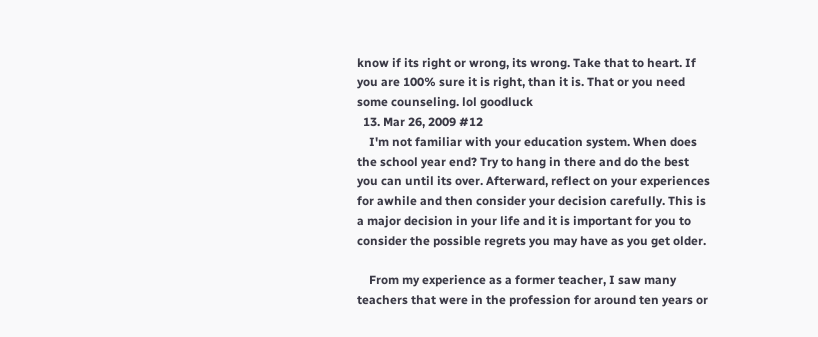know if its right or wrong, its wrong. Take that to heart. If you are 100% sure it is right, than it is. That or you need some counseling. lol goodluck
  13. Mar 26, 2009 #12
    I'm not familiar with your education system. When does the school year end? Try to hang in there and do the best you can until its over. Afterward, reflect on your experiences for awhile and then consider your decision carefully. This is a major decision in your life and it is important for you to consider the possible regrets you may have as you get older.

    From my experience as a former teacher, I saw many teachers that were in the profession for around ten years or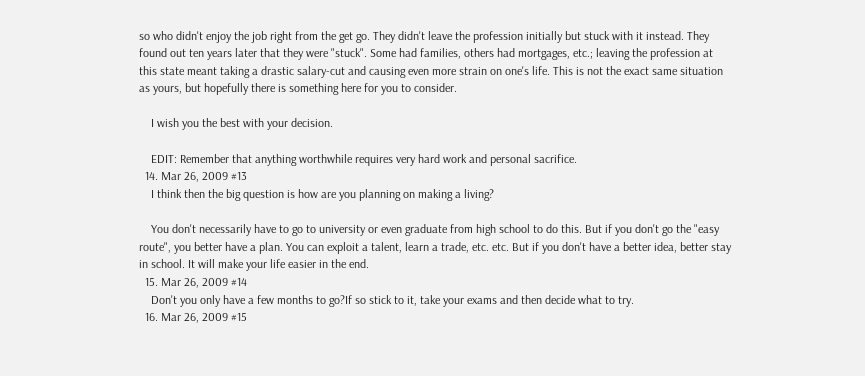so who didn't enjoy the job right from the get go. They didn't leave the profession initially but stuck with it instead. They found out ten years later that they were "stuck". Some had families, others had mortgages, etc.; leaving the profession at this state meant taking a drastic salary-cut and causing even more strain on one's life. This is not the exact same situation as yours, but hopefully there is something here for you to consider.

    I wish you the best with your decision.

    EDIT: Remember that anything worthwhile requires very hard work and personal sacrifice.
  14. Mar 26, 2009 #13
    I think then the big question is how are you planning on making a living?

    You don't necessarily have to go to university or even graduate from high school to do this. But if you don't go the "easy route", you better have a plan. You can exploit a talent, learn a trade, etc. etc. But if you don't have a better idea, better stay in school. It will make your life easier in the end.
  15. Mar 26, 2009 #14
    Don't you only have a few months to go?If so stick to it, take your exams and then decide what to try.
  16. Mar 26, 2009 #15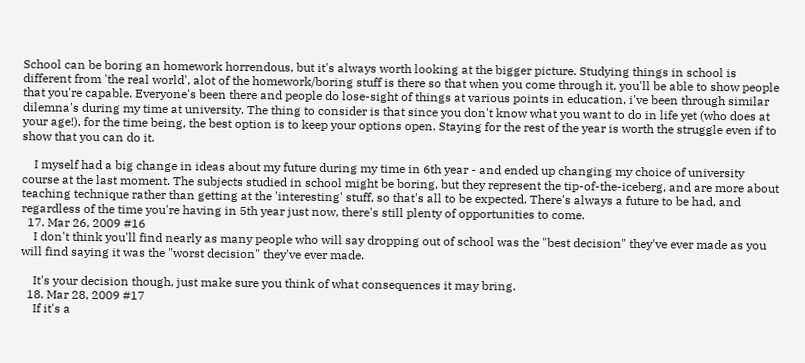School can be boring an homework horrendous, but it's always worth looking at the bigger picture. Studying things in school is different from 'the real world', alot of the homework/boring stuff is there so that when you come through it, you'll be able to show people that you're capable. Everyone's been there and people do lose-sight of things at various points in education, i've been through similar dilemna's during my time at university. The thing to consider is that since you don't know what you want to do in life yet (who does at your age!), for the time being, the best option is to keep your options open. Staying for the rest of the year is worth the struggle even if to show that you can do it.

    I myself had a big change in ideas about my future during my time in 6th year - and ended up changing my choice of university course at the last moment. The subjects studied in school might be boring, but they represent the tip-of-the-iceberg, and are more about teaching technique rather than getting at the 'interesting' stuff, so that's all to be expected. There's always a future to be had, and regardless of the time you're having in 5th year just now, there's still plenty of opportunities to come.
  17. Mar 26, 2009 #16
    I don't think you'll find nearly as many people who will say dropping out of school was the "best decision" they've ever made as you will find saying it was the "worst decision" they've ever made.

    It's your decision though, just make sure you think of what consequences it may bring.
  18. Mar 28, 2009 #17
    If it's a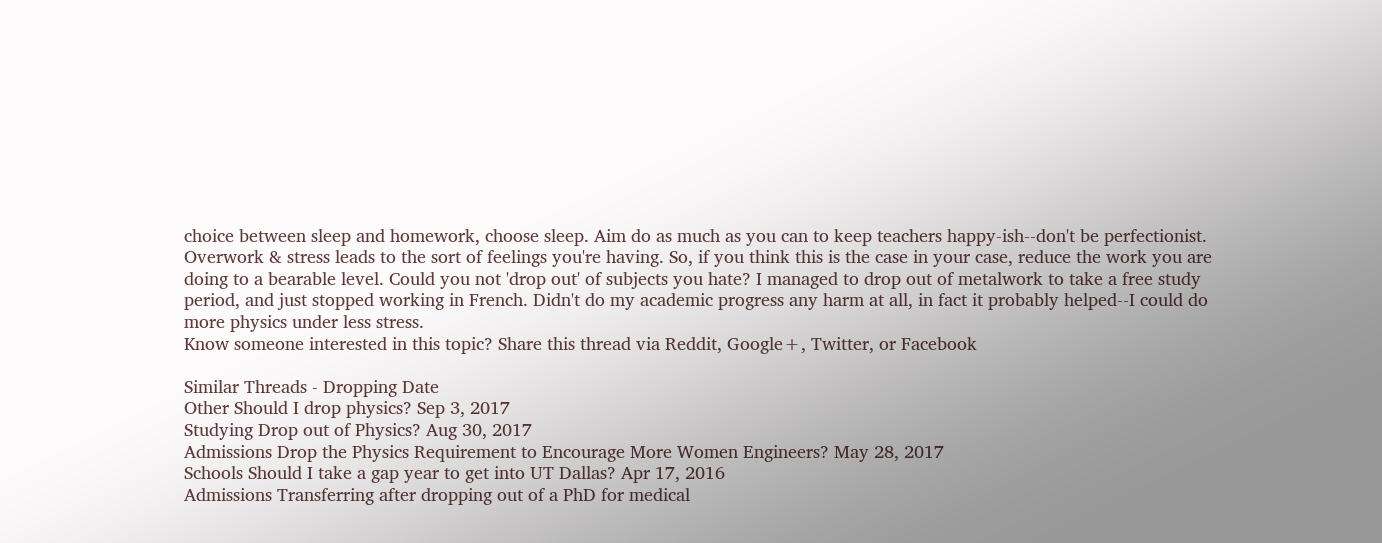choice between sleep and homework, choose sleep. Aim do as much as you can to keep teachers happy-ish--don't be perfectionist. Overwork & stress leads to the sort of feelings you're having. So, if you think this is the case in your case, reduce the work you are doing to a bearable level. Could you not 'drop out' of subjects you hate? I managed to drop out of metalwork to take a free study period, and just stopped working in French. Didn't do my academic progress any harm at all, in fact it probably helped--I could do more physics under less stress.
Know someone interested in this topic? Share this thread via Reddit, Google+, Twitter, or Facebook

Similar Threads - Dropping Date
Other Should I drop physics? Sep 3, 2017
Studying Drop out of Physics? Aug 30, 2017
Admissions Drop the Physics Requirement to Encourage More Women Engineers? May 28, 2017
Schools Should I take a gap year to get into UT Dallas? Apr 17, 2016
Admissions Transferring after dropping out of a PhD for medical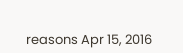reasons Apr 15, 2016